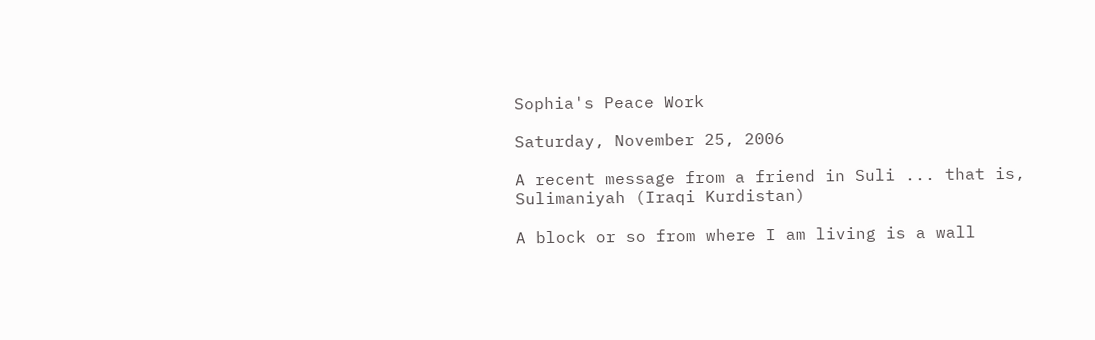Sophia's Peace Work

Saturday, November 25, 2006

A recent message from a friend in Suli ... that is, Sulimaniyah (Iraqi Kurdistan)

A block or so from where I am living is a wall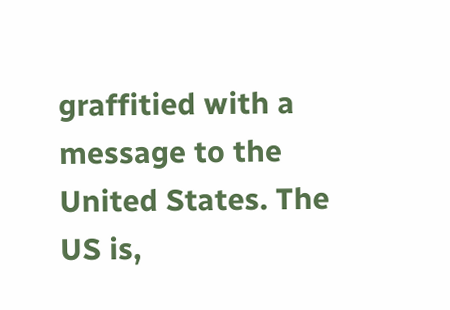graffitied with a message to the United States. The US is,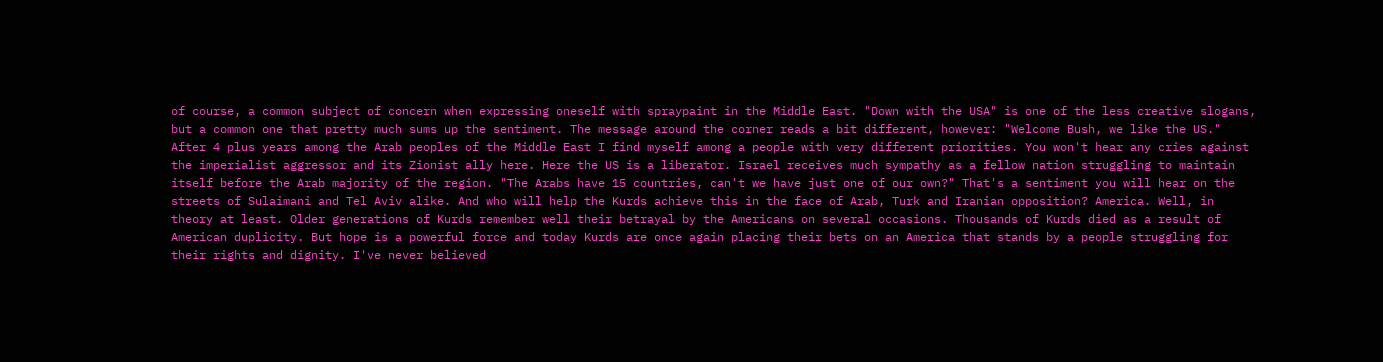of course, a common subject of concern when expressing oneself with spraypaint in the Middle East. "Down with the USA" is one of the less creative slogans, but a common one that pretty much sums up the sentiment. The message around the corner reads a bit different, however: "Welcome Bush, we like the US." After 4 plus years among the Arab peoples of the Middle East I find myself among a people with very different priorities. You won't hear any cries against the imperialist aggressor and its Zionist ally here. Here the US is a liberator. Israel receives much sympathy as a fellow nation struggling to maintain itself before the Arab majority of the region. "The Arabs have 15 countries, can't we have just one of our own?" That's a sentiment you will hear on the streets of Sulaimani and Tel Aviv alike. And who will help the Kurds achieve this in the face of Arab, Turk and Iranian opposition? America. Well, in theory at least. Older generations of Kurds remember well their betrayal by the Americans on several occasions. Thousands of Kurds died as a result of American duplicity. But hope is a powerful force and today Kurds are once again placing their bets on an America that stands by a people struggling for their rights and dignity. I've never believed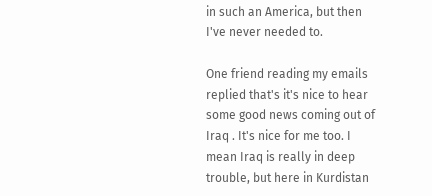in such an America, but then I've never needed to.

One friend reading my emails replied that's it's nice to hear some good news coming out of Iraq . It's nice for me too. I mean Iraq is really in deep trouble, but here in Kurdistan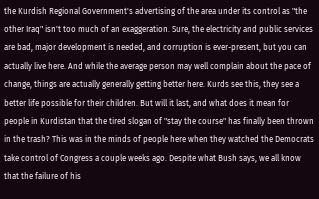the Kurdish Regional Government's advertising of the area under its control as "the other Iraq" isn't too much of an exaggeration. Sure, the electricity and public services are bad, major development is needed, and corruption is ever-present, but you can actually live here. And while the average person may well complain about the pace of change, things are actually generally getting better here. Kurds see this, they see a better life possible for their children. But will it last, and what does it mean for people in Kurdistan that the tired slogan of "stay the course" has finally been thrown in the trash? This was in the minds of people here when they watched the Democrats take control of Congress a couple weeks ago. Despite what Bush says, we all know that the failure of his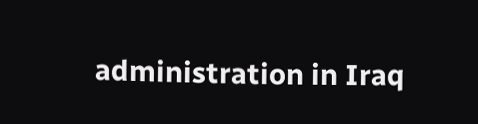administration in Iraq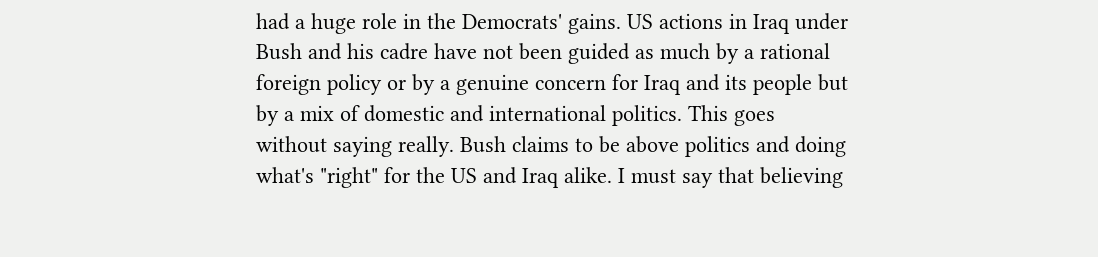had a huge role in the Democrats' gains. US actions in Iraq under Bush and his cadre have not been guided as much by a rational foreign policy or by a genuine concern for Iraq and its people but by a mix of domestic and international politics. This goes without saying really. Bush claims to be above politics and doing what's "right" for the US and Iraq alike. I must say that believing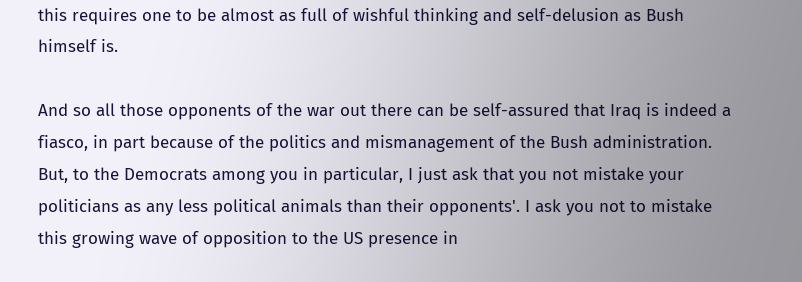this requires one to be almost as full of wishful thinking and self-delusion as Bush himself is.

And so all those opponents of the war out there can be self-assured that Iraq is indeed a fiasco, in part because of the politics and mismanagement of the Bush administration. But, to the Democrats among you in particular, I just ask that you not mistake your politicians as any less political animals than their opponents'. I ask you not to mistake this growing wave of opposition to the US presence in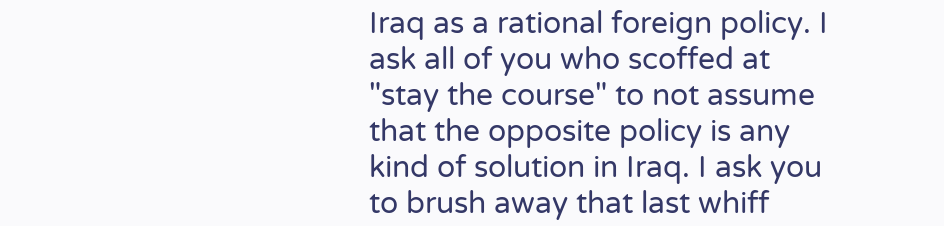Iraq as a rational foreign policy. I ask all of you who scoffed at "stay the course" to not assume that the opposite policy is any kind of solution in Iraq. I ask you to brush away that last whiff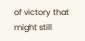of victory that might still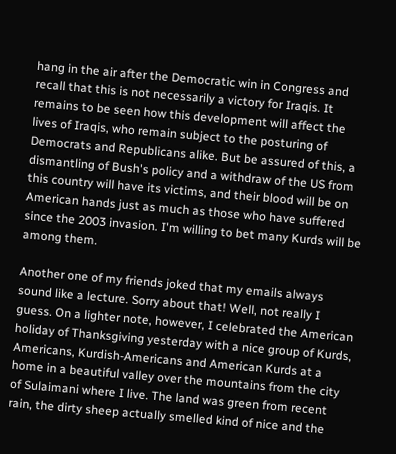hang in the air after the Democratic win in Congress and recall that this is not necessarily a victory for Iraqis. It remains to be seen how this development will affect the lives of Iraqis, who remain subject to the posturing of Democrats and Republicans alike. But be assured of this, a dismantling of Bush's policy and a withdraw of the US from this country will have its victims, and their blood will be on American hands just as much as those who have suffered since the 2003 invasion. I'm willing to bet many Kurds will be among them.

Another one of my friends joked that my emails always sound like a lecture. Sorry about that! Well, not really I guess. On a lighter note, however, I celebrated the American holiday of Thanksgiving yesterday with a nice group of Kurds, Americans, Kurdish-Americans and American Kurds at a home in a beautiful valley over the mountains from the city of Sulaimani where I live. The land was green from recent rain, the dirty sheep actually smelled kind of nice and the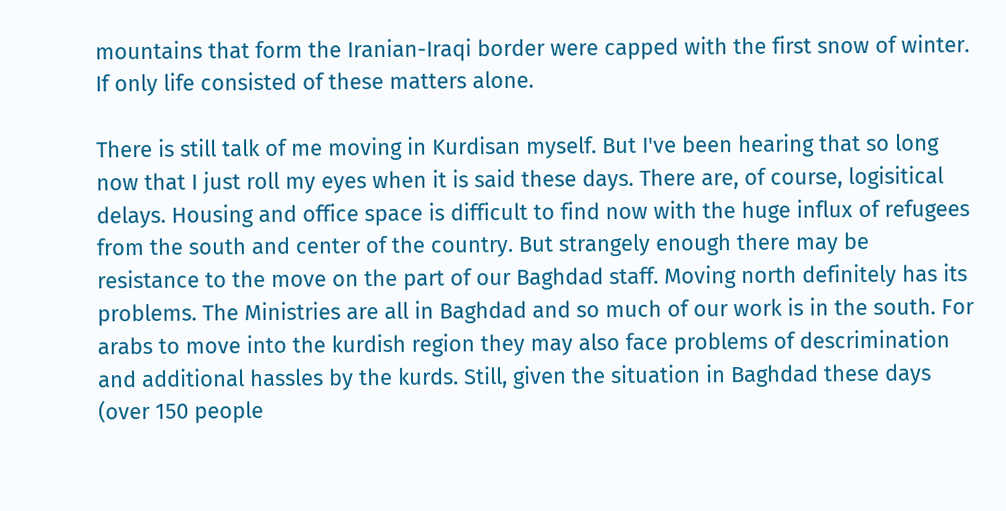mountains that form the Iranian-Iraqi border were capped with the first snow of winter. If only life consisted of these matters alone.

There is still talk of me moving in Kurdisan myself. But I've been hearing that so long now that I just roll my eyes when it is said these days. There are, of course, logisitical delays. Housing and office space is difficult to find now with the huge influx of refugees from the south and center of the country. But strangely enough there may be resistance to the move on the part of our Baghdad staff. Moving north definitely has its problems. The Ministries are all in Baghdad and so much of our work is in the south. For arabs to move into the kurdish region they may also face problems of descrimination and additional hassles by the kurds. Still, given the situation in Baghdad these days (over 150 people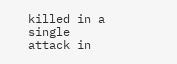killed in a single attack in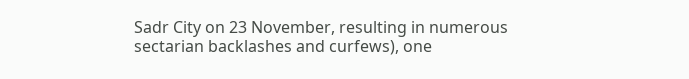Sadr City on 23 November, resulting in numerous sectarian backlashes and curfews), one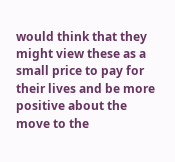would think that they might view these as a small price to pay for their lives and be more positive about the move to the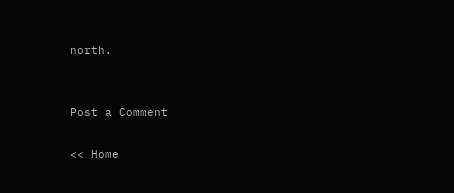north.


Post a Comment

<< Home